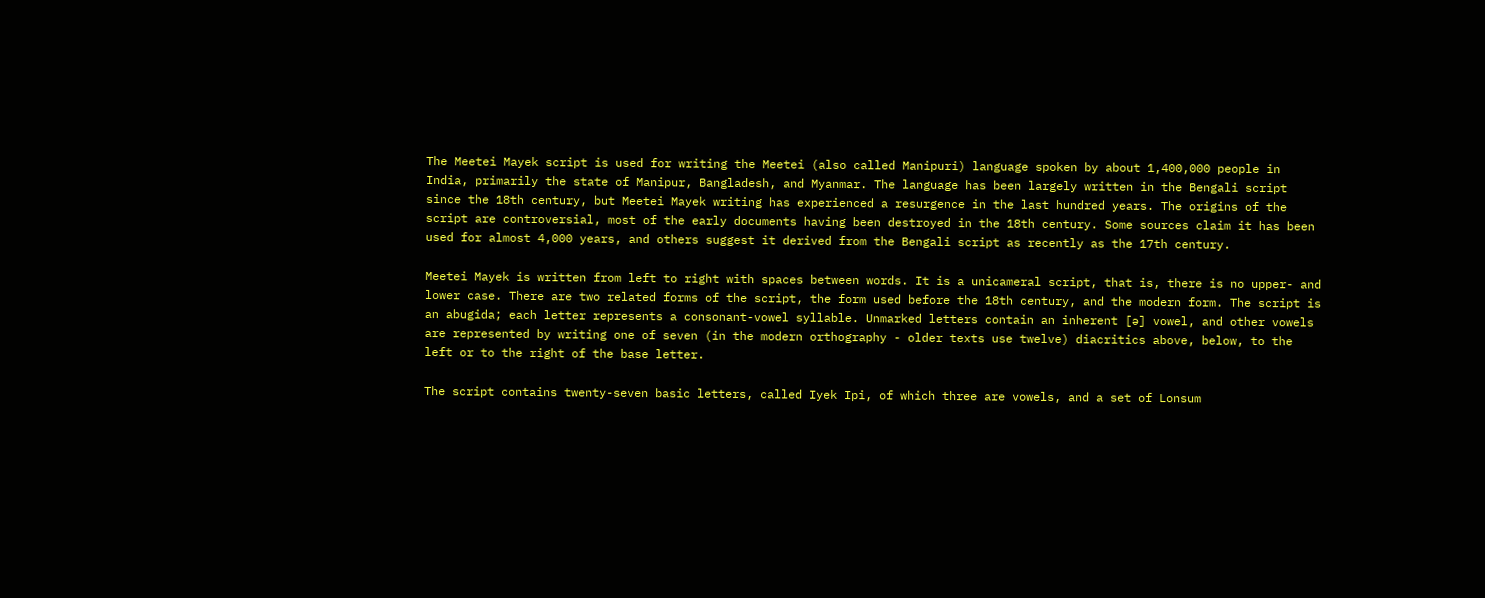The Meetei Mayek script is used for writing the Meetei (also called Manipuri) language spoken by about 1,400,000 people in India, primarily the state of Manipur, Bangladesh, and Myanmar. The language has been largely written in the Bengali script since the 18th century, but Meetei Mayek writing has experienced a resurgence in the last hundred years. The origins of the script are controversial, most of the early documents having been destroyed in the 18th century. Some sources claim it has been used for almost 4,000 years, and others suggest it derived from the Bengali script as recently as the 17th century.

Meetei Mayek is written from left to right with spaces between words. It is a unicameral script, that is, there is no upper- and lower case. There are two related forms of the script, the form used before the 18th century, and the modern form. The script is an abugida; each letter represents a consonant-vowel syllable. Unmarked letters contain an inherent [ə] vowel, and other vowels are represented by writing one of seven (in the modern orthography - older texts use twelve) diacritics above, below, to the left or to the right of the base letter.

The script contains twenty-seven basic letters, called Iyek Ipi, of which three are vowels, and a set of Lonsum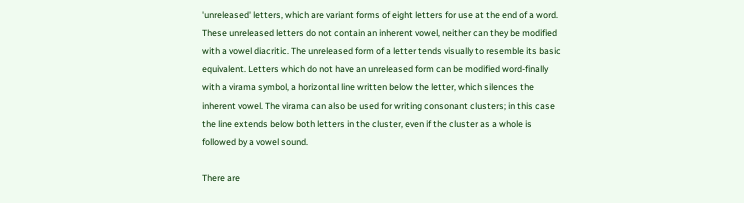'unreleased' letters, which are variant forms of eight letters for use at the end of a word. These unreleased letters do not contain an inherent vowel, neither can they be modified with a vowel diacritic. The unreleased form of a letter tends visually to resemble its basic equivalent. Letters which do not have an unreleased form can be modified word-finally with a virama symbol, a horizontal line written below the letter, which silences the inherent vowel. The virama can also be used for writing consonant clusters; in this case the line extends below both letters in the cluster, even if the cluster as a whole is followed by a vowel sound.

There are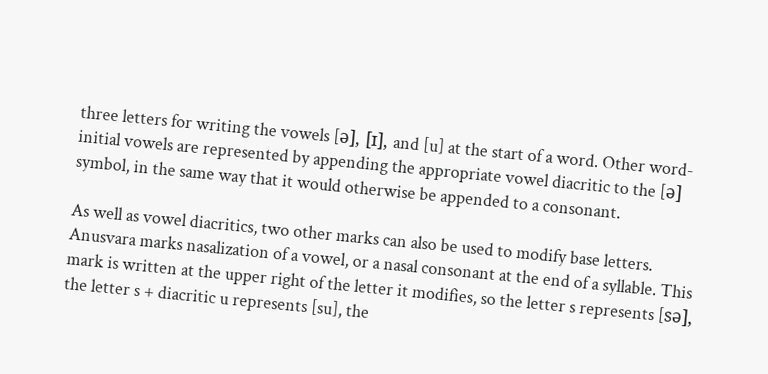three letters for writing the vowels [ə], [ɪ], and [u] at the start of a word. Other word-initial vowels are represented by appending the appropriate vowel diacritic to the [ə] symbol, in the same way that it would otherwise be appended to a consonant.

As well as vowel diacritics, two other marks can also be used to modify base letters. Anusvara marks nasalization of a vowel, or a nasal consonant at the end of a syllable. This mark is written at the upper right of the letter it modifies, so the letter s represents [sə], the letter s + diacritic u represents [su], the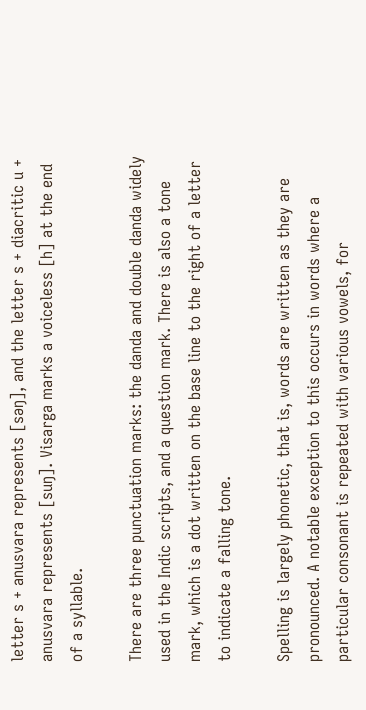letter s + anusvara represents [səŋ], and the letter s + diacritic u + anusvara represents [suŋ]. Visarga marks a voiceless [h] at the end of a syllable.

There are three punctuation marks: the danda and double danda widely used in the Indic scripts, and a question mark. There is also a tone mark, which is a dot written on the base line to the right of a letter to indicate a falling tone.

Spelling is largely phonetic, that is, words are written as they are pronounced. A notable exception to this occurs in words where a particular consonant is repeated with various vowels, for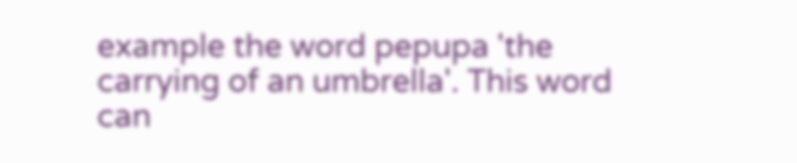example the word pepupa 'the carrying of an umbrella'. This word can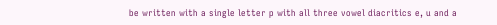be written with a single letter p with all three vowel diacritics e, u and a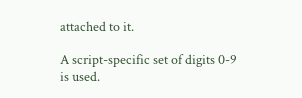attached to it.

A script-specific set of digits 0-9 is used.